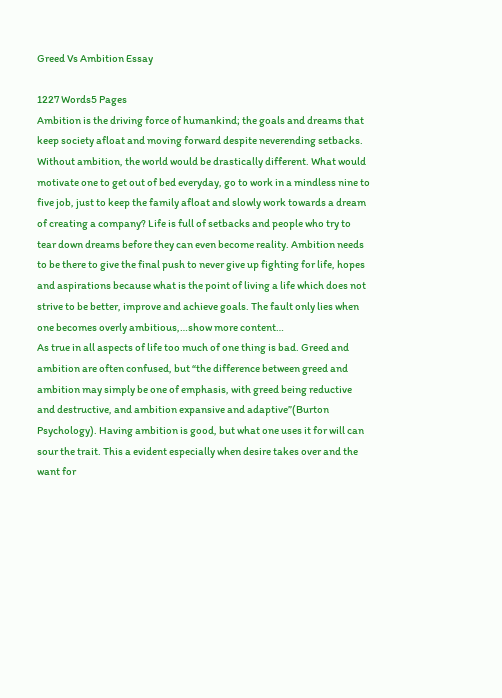Greed Vs Ambition Essay

1227 Words5 Pages
Ambition is the driving force of humankind; the goals and dreams that keep society afloat and moving forward despite neverending setbacks. Without ambition, the world would be drastically different. What would motivate one to get out of bed everyday, go to work in a mindless nine to five job, just to keep the family afloat and slowly work towards a dream of creating a company? Life is full of setbacks and people who try to tear down dreams before they can even become reality. Ambition needs to be there to give the final push to never give up fighting for life, hopes and aspirations because what is the point of living a life which does not strive to be better, improve and achieve goals. The fault only lies when one becomes overly ambitious,…show more content…
As true in all aspects of life too much of one thing is bad. Greed and ambition are often confused, but “the difference between greed and ambition may simply be one of emphasis, with greed being reductive and destructive, and ambition expansive and adaptive”(Burton Psychology). Having ambition is good, but what one uses it for will can sour the trait. This a evident especially when desire takes over and the want for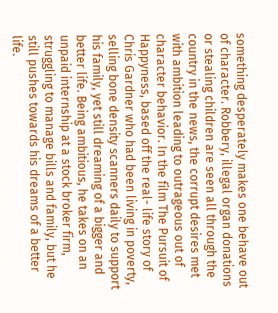something desperately makes one behave out of character. Robbery, illegal organ donations or stealing children are seen all through the country in the news, the corrupt desires met with ambition leading to outrageous out of character behavior. In the film The Pursuit of Happyness, based off the real- life story of Chris Gardner who had been living in poverty, selling bone density scanners daily to support his family, yet still dreaming of a bigger and better life. Being ambitious, he takes on an unpaid internship at a stock broker firm, struggling to manage bills and family, but he still pushes towards his dreams of a better life.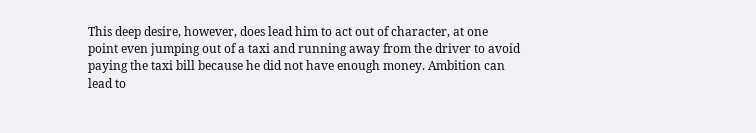This deep desire, however, does lead him to act out of character, at one point even jumping out of a taxi and running away from the driver to avoid paying the taxi bill because he did not have enough money. Ambition can lead to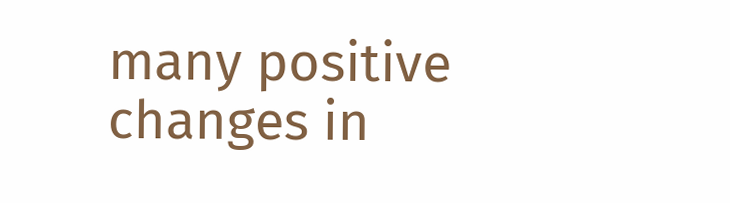many positive changes in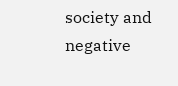society and negative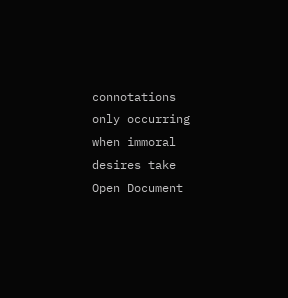connotations only occurring when immoral desires take
Open Document